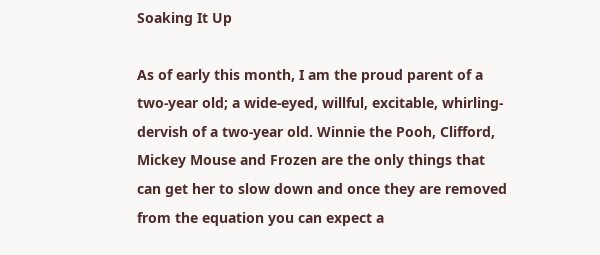Soaking It Up

As of early this month, I am the proud parent of a two-year old; a wide-eyed, willful, excitable, whirling-dervish of a two-year old. Winnie the Pooh, Clifford, Mickey Mouse and Frozen are the only things that can get her to slow down and once they are removed from the equation you can expect a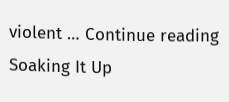violent … Continue reading Soaking It Up